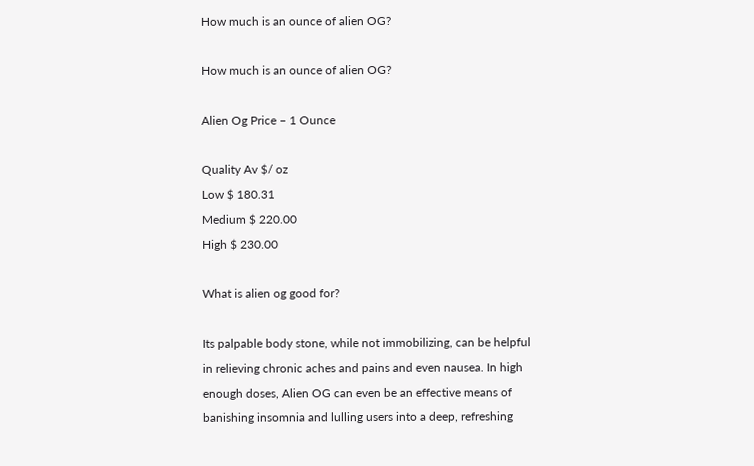How much is an ounce of alien OG?

How much is an ounce of alien OG?

Alien Og Price – 1 Ounce

Quality Av $/ oz
Low $ 180.31
Medium $ 220.00
High $ 230.00

What is alien og good for?

Its palpable body stone, while not immobilizing, can be helpful in relieving chronic aches and pains and even nausea. In high enough doses, Alien OG can even be an effective means of banishing insomnia and lulling users into a deep, refreshing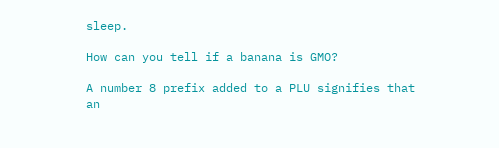sleep.

How can you tell if a banana is GMO?

A number 8 prefix added to a PLU signifies that an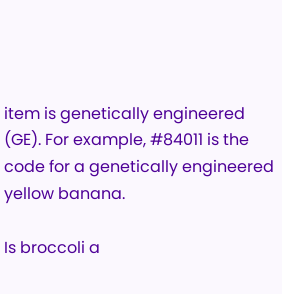item is genetically engineered (GE). For example, #84011 is the code for a genetically engineered yellow banana.

Is broccoli a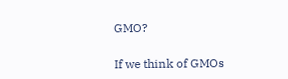GMO?

If we think of GMOs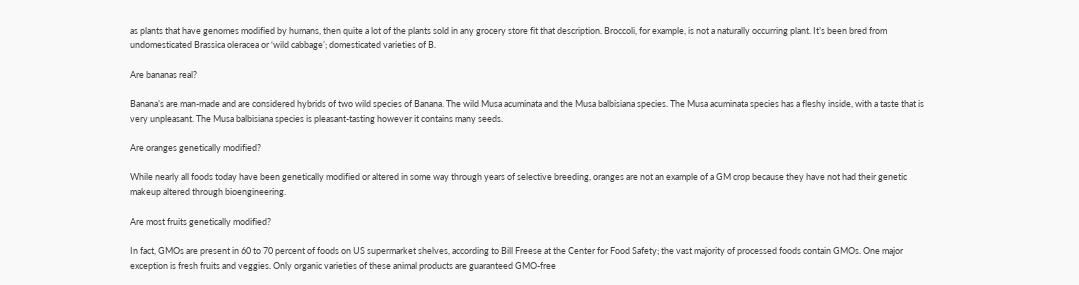as plants that have genomes modified by humans, then quite a lot of the plants sold in any grocery store fit that description. Broccoli, for example, is not a naturally occurring plant. It’s been bred from undomesticated Brassica oleracea or ‘wild cabbage’; domesticated varieties of B.

Are bananas real?

Banana’s are man-made and are considered hybrids of two wild species of Banana. The wild Musa acuminata and the Musa balbisiana species. The Musa acuminata species has a fleshy inside, with a taste that is very unpleasant. The Musa balbisiana species is pleasant-tasting however it contains many seeds.

Are oranges genetically modified?

While nearly all foods today have been genetically modified or altered in some way through years of selective breeding, oranges are not an example of a GM crop because they have not had their genetic makeup altered through bioengineering.

Are most fruits genetically modified?

In fact, GMOs are present in 60 to 70 percent of foods on US supermarket shelves, according to Bill Freese at the Center for Food Safety; the vast majority of processed foods contain GMOs. One major exception is fresh fruits and veggies. Only organic varieties of these animal products are guaranteed GMO-free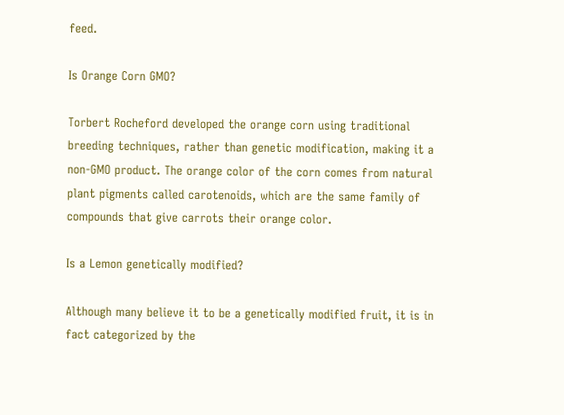feed.

Is Orange Corn GMO?

Torbert Rocheford developed the orange corn using traditional breeding techniques, rather than genetic modification, making it a non-GMO product. The orange color of the corn comes from natural plant pigments called carotenoids, which are the same family of compounds that give carrots their orange color.

Is a Lemon genetically modified?

Although many believe it to be a genetically modified fruit, it is in fact categorized by the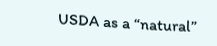USDA as a “natural”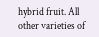hybrid fruit. All other varieties of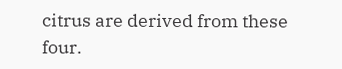citrus are derived from these four.